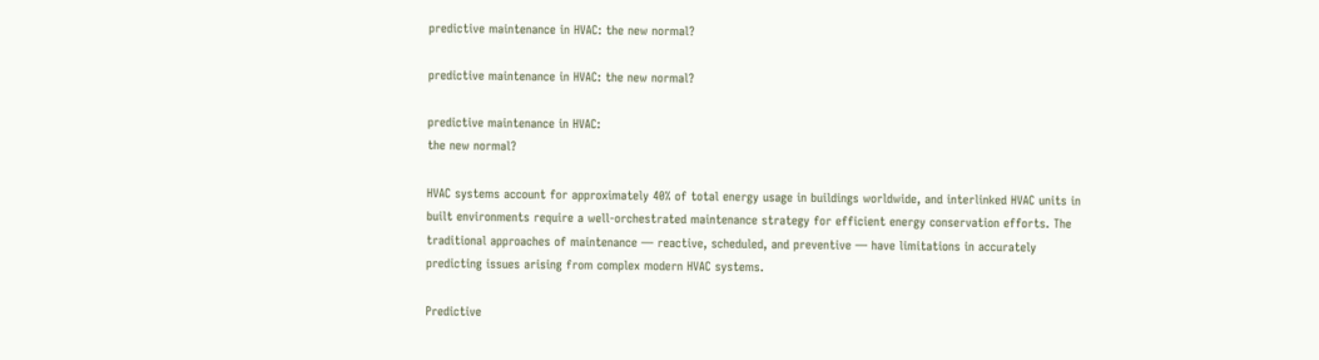predictive maintenance in HVAC: the new normal?

predictive maintenance in HVAC: the new normal?

predictive maintenance in HVAC:
the new normal?

HVAC systems account for approximately 40% of total energy usage in buildings worldwide, and interlinked HVAC units in built environments require a well-orchestrated maintenance strategy for efficient energy conservation efforts. The traditional approaches of maintenance — reactive, scheduled, and preventive — have limitations in accurately predicting issues arising from complex modern HVAC systems.

Predictive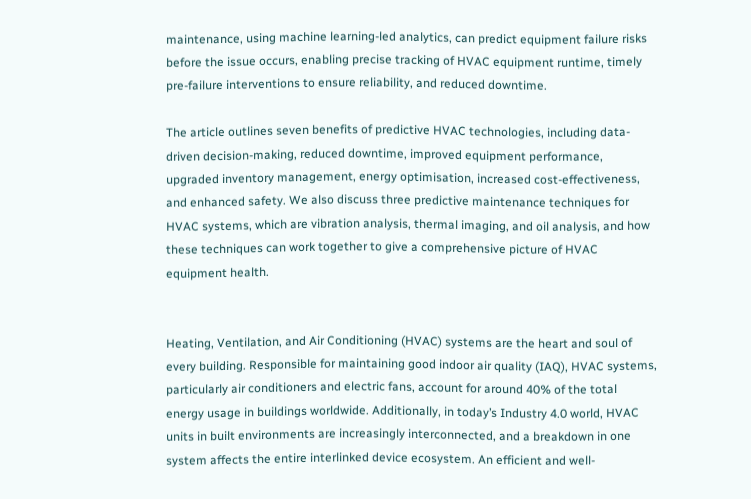maintenance, using machine learning-led analytics, can predict equipment failure risks before the issue occurs, enabling precise tracking of HVAC equipment runtime, timely pre-failure interventions to ensure reliability, and reduced downtime.

The article outlines seven benefits of predictive HVAC technologies, including data-driven decision-making, reduced downtime, improved equipment performance, upgraded inventory management, energy optimisation, increased cost-effectiveness, and enhanced safety. We also discuss three predictive maintenance techniques for HVAC systems, which are vibration analysis, thermal imaging, and oil analysis, and how these techniques can work together to give a comprehensive picture of HVAC equipment health.


Heating, Ventilation, and Air Conditioning (HVAC) systems are the heart and soul of every building. Responsible for maintaining good indoor air quality (IAQ), HVAC systems, particularly air conditioners and electric fans, account for around 40% of the total energy usage in buildings worldwide. Additionally, in today’s Industry 4.0 world, HVAC units in built environments are increasingly interconnected, and a breakdown in one system affects the entire interlinked device ecosystem. An efficient and well-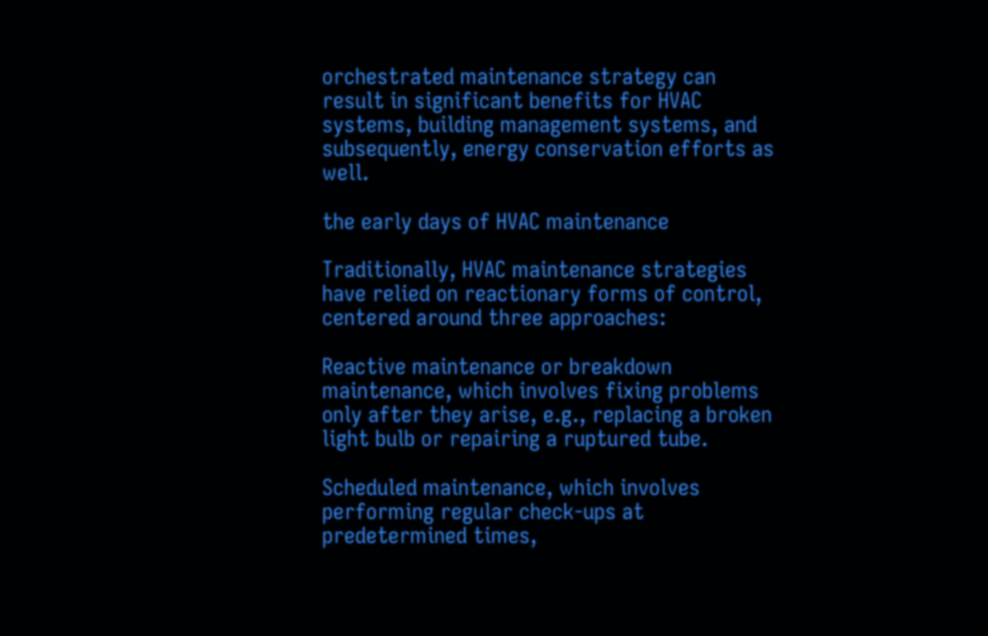orchestrated maintenance strategy can result in significant benefits for HVAC systems, building management systems, and subsequently, energy conservation efforts as well.

the early days of HVAC maintenance

Traditionally, HVAC maintenance strategies have relied on reactionary forms of control, centered around three approaches:

Reactive maintenance or breakdown maintenance, which involves fixing problems only after they arise, e.g., replacing a broken light bulb or repairing a ruptured tube.

Scheduled maintenance, which involves performing regular check-ups at predetermined times,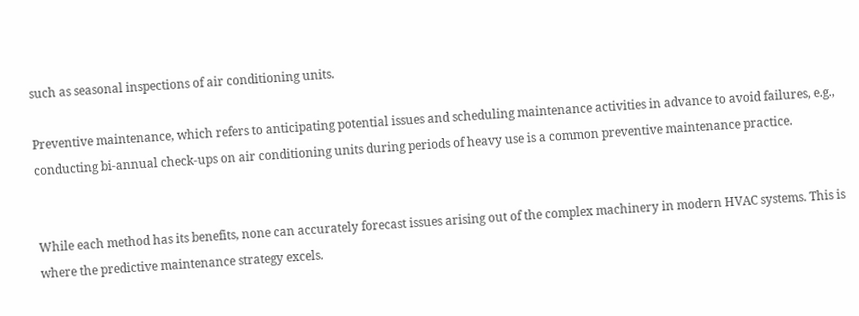such as seasonal inspections of air conditioning units.

Preventive maintenance, which refers to anticipating potential issues and scheduling maintenance activities in advance to avoid failures, e.g., conducting bi-annual check-ups on air conditioning units during periods of heavy use is a common preventive maintenance practice.


While each method has its benefits, none can accurately forecast issues arising out of the complex machinery in modern HVAC systems. This is where the predictive maintenance strategy excels.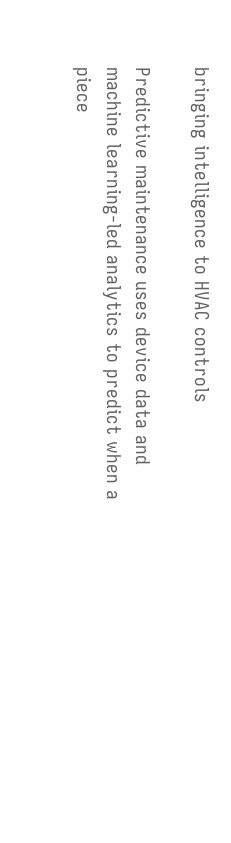bringing intelligence to HVAC controls

Predictive maintenance uses device data and machine learning-led analytics to predict when a piece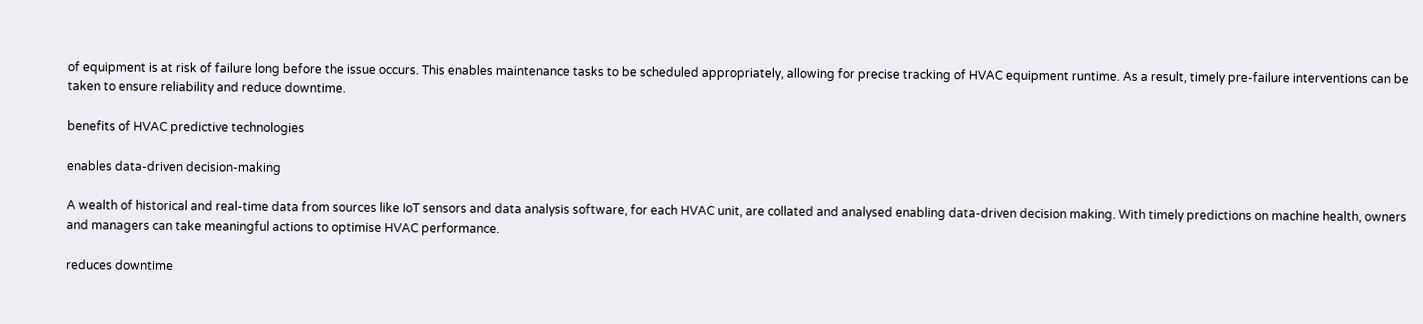of equipment is at risk of failure long before the issue occurs. This enables maintenance tasks to be scheduled appropriately, allowing for precise tracking of HVAC equipment runtime. As a result, timely pre-failure interventions can be taken to ensure reliability and reduce downtime.

benefits of HVAC predictive technologies

enables data-driven decision-making

A wealth of historical and real-time data from sources like IoT sensors and data analysis software, for each HVAC unit, are collated and analysed enabling data-driven decision making. With timely predictions on machine health, owners and managers can take meaningful actions to optimise HVAC performance.

reduces downtime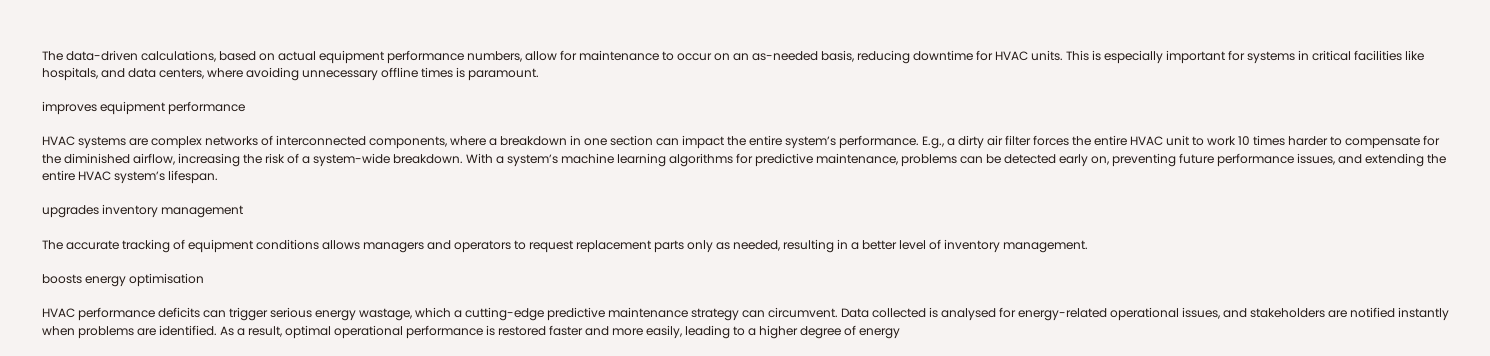The data-driven calculations, based on actual equipment performance numbers, allow for maintenance to occur on an as-needed basis, reducing downtime for HVAC units. This is especially important for systems in critical facilities like hospitals, and data centers, where avoiding unnecessary offline times is paramount.

improves equipment performance

HVAC systems are complex networks of interconnected components, where a breakdown in one section can impact the entire system’s performance. E.g., a dirty air filter forces the entire HVAC unit to work 10 times harder to compensate for the diminished airflow, increasing the risk of a system-wide breakdown. With a system’s machine learning algorithms for predictive maintenance, problems can be detected early on, preventing future performance issues, and extending the entire HVAC system’s lifespan.

upgrades inventory management

The accurate tracking of equipment conditions allows managers and operators to request replacement parts only as needed, resulting in a better level of inventory management.

boosts energy optimisation

HVAC performance deficits can trigger serious energy wastage, which a cutting-edge predictive maintenance strategy can circumvent. Data collected is analysed for energy-related operational issues, and stakeholders are notified instantly when problems are identified. As a result, optimal operational performance is restored faster and more easily, leading to a higher degree of energy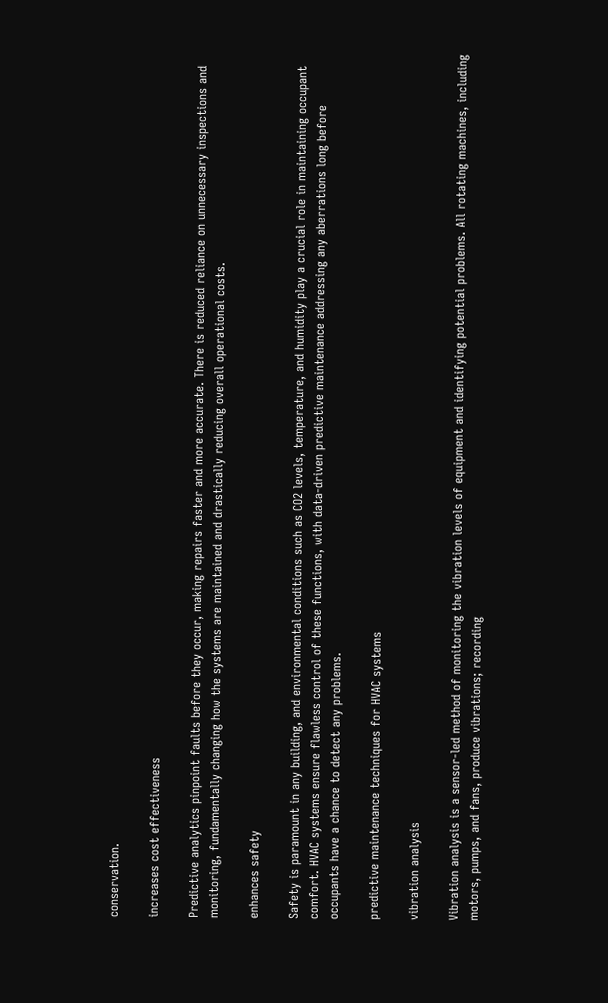conservation.

increases cost effectiveness

Predictive analytics pinpoint faults before they occur, making repairs faster and more accurate. There is reduced reliance on unnecessary inspections and monitoring, fundamentally changing how the systems are maintained and drastically reducing overall operational costs.

enhances safety

Safety is paramount in any building, and environmental conditions such as CO2 levels, temperature, and humidity play a crucial role in maintaining occupant comfort. HVAC systems ensure flawless control of these functions, with data-driven predictive maintenance addressing any aberrations long before occupants have a chance to detect any problems.

predictive maintenance techniques for HVAC systems

vibration analysis

Vibration analysis is a sensor-led method of monitoring the vibration levels of equipment and identifying potential problems. All rotating machines, including motors, pumps, and fans, produce vibrations; recording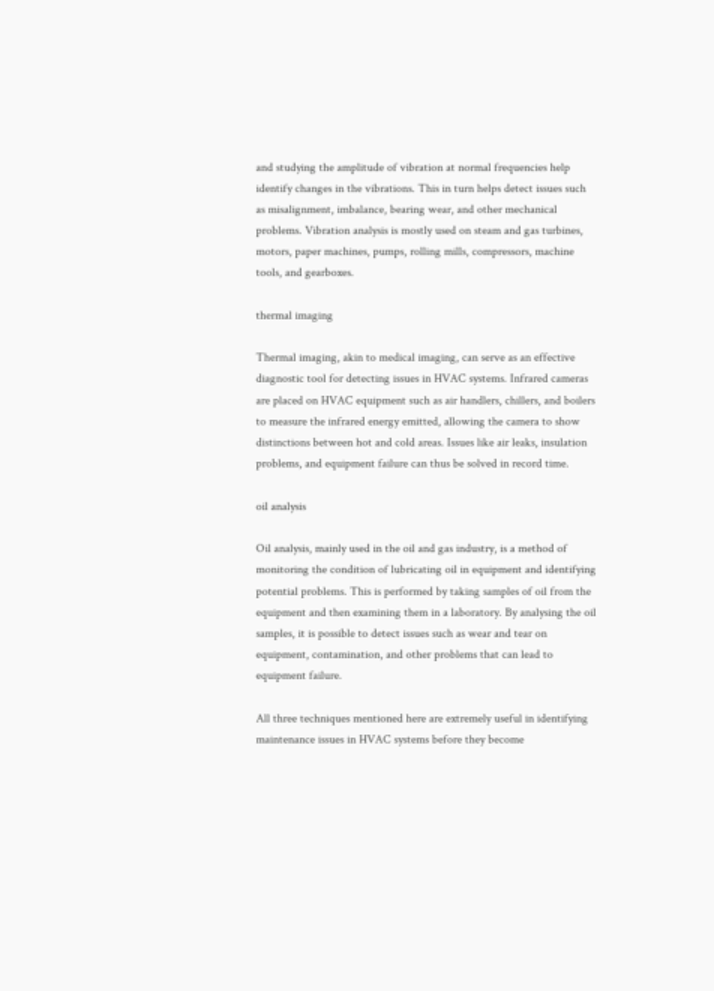and studying the amplitude of vibration at normal frequencies help identify changes in the vibrations. This in turn helps detect issues such as misalignment, imbalance, bearing wear, and other mechanical problems. Vibration analysis is mostly used on steam and gas turbines, motors, paper machines, pumps, rolling mills, compressors, machine tools, and gearboxes.

thermal imaging

Thermal imaging, akin to medical imaging, can serve as an effective diagnostic tool for detecting issues in HVAC systems. Infrared cameras are placed on HVAC equipment such as air handlers, chillers, and boilers to measure the infrared energy emitted, allowing the camera to show distinctions between hot and cold areas. Issues like air leaks, insulation problems, and equipment failure can thus be solved in record time.

oil analysis

Oil analysis, mainly used in the oil and gas industry, is a method of monitoring the condition of lubricating oil in equipment and identifying potential problems. This is performed by taking samples of oil from the equipment and then examining them in a laboratory. By analysing the oil samples, it is possible to detect issues such as wear and tear on equipment, contamination, and other problems that can lead to equipment failure.

All three techniques mentioned here are extremely useful in identifying maintenance issues in HVAC systems before they become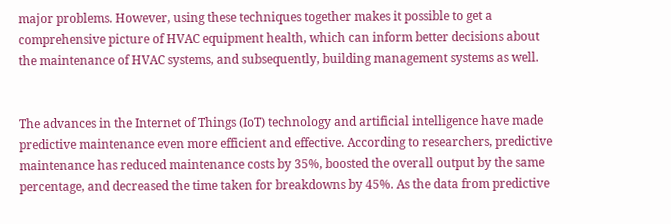major problems. However, using these techniques together makes it possible to get a comprehensive picture of HVAC equipment health, which can inform better decisions about the maintenance of HVAC systems, and subsequently, building management systems as well.


The advances in the Internet of Things (IoT) technology and artificial intelligence have made predictive maintenance even more efficient and effective. According to researchers, predictive maintenance has reduced maintenance costs by 35%, boosted the overall output by the same percentage, and decreased the time taken for breakdowns by 45%. As the data from predictive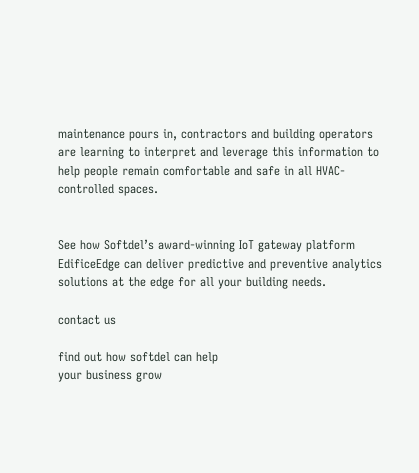maintenance pours in, contractors and building operators are learning to interpret and leverage this information to help people remain comfortable and safe in all HVAC-controlled spaces.


See how Softdel’s award-winning IoT gateway platform EdificeEdge can deliver predictive and preventive analytics solutions at the edge for all your building needs.

contact us

find out how softdel can help
your business grow